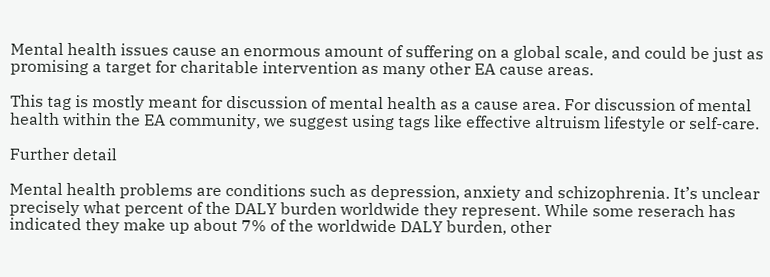Mental health issues cause an enormous amount of suffering on a global scale, and could be just as promising a target for charitable intervention as many other EA cause areas.

This tag is mostly meant for discussion of mental health as a cause area. For discussion of mental health within the EA community, we suggest using tags like effective altruism lifestyle or self-care.

Further detail

Mental health problems are conditions such as depression, anxiety and schizophrenia. It’s unclear precisely what percent of the DALY burden worldwide they represent. While some reserach has indicated they make up about 7% of the worldwide DALY burden, other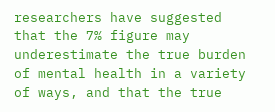researchers have suggested that the 7% figure may underestimate the true burden of mental health in a variety of ways, and that the true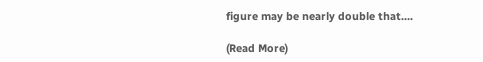figure may be nearly double that....

(Read More)